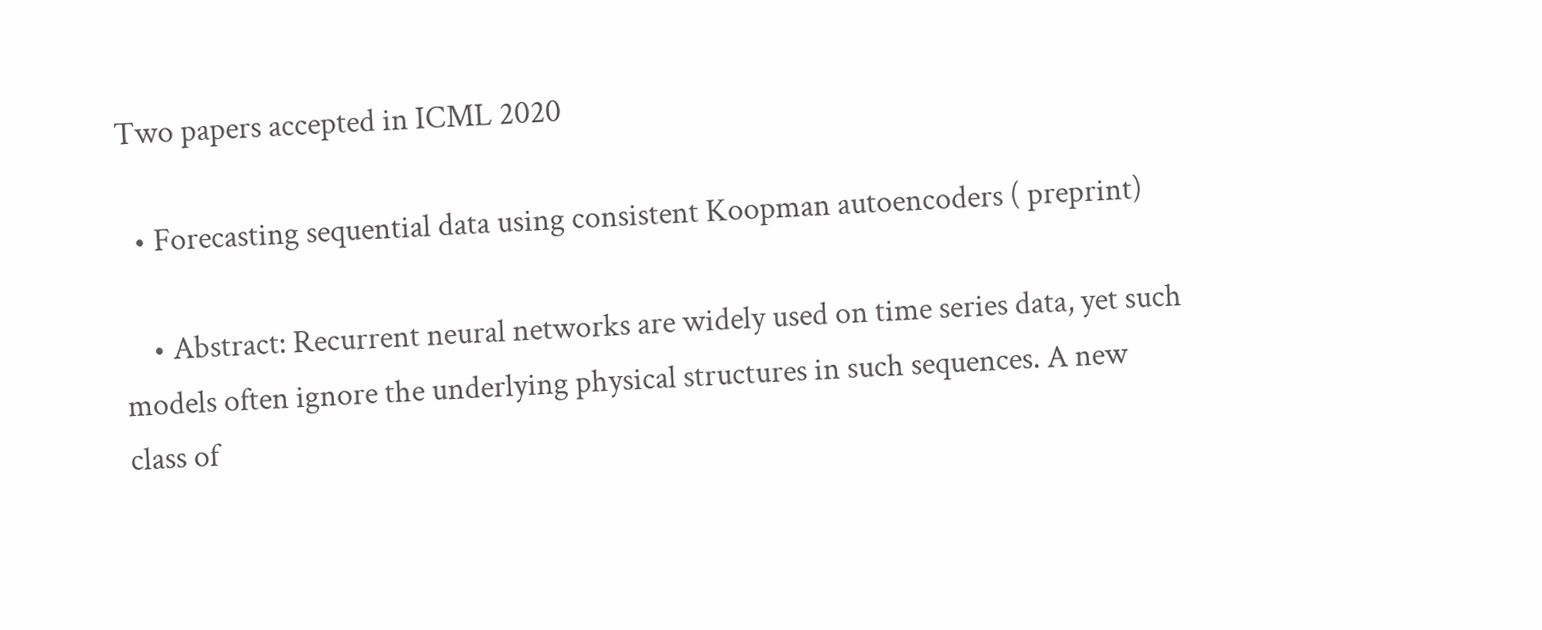Two papers accepted in ICML 2020

  • Forecasting sequential data using consistent Koopman autoencoders ( preprint)

    • Abstract: Recurrent neural networks are widely used on time series data, yet such models often ignore the underlying physical structures in such sequences. A new class of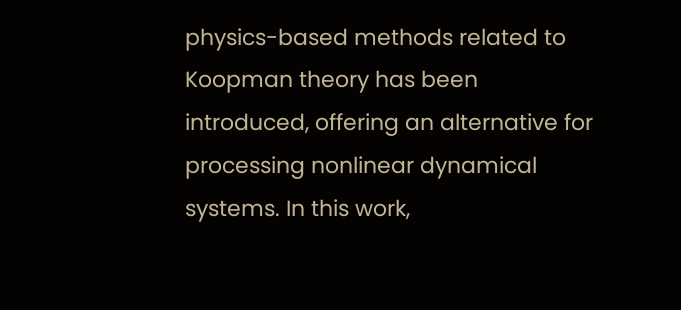physics-based methods related to Koopman theory has been introduced, offering an alternative for processing nonlinear dynamical systems. In this work,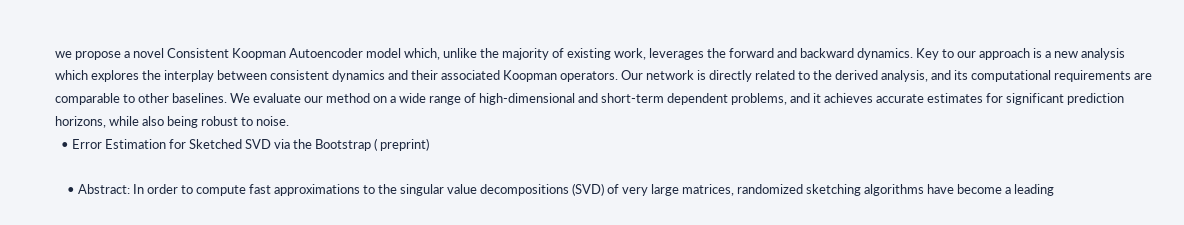we propose a novel Consistent Koopman Autoencoder model which, unlike the majority of existing work, leverages the forward and backward dynamics. Key to our approach is a new analysis which explores the interplay between consistent dynamics and their associated Koopman operators. Our network is directly related to the derived analysis, and its computational requirements are comparable to other baselines. We evaluate our method on a wide range of high-dimensional and short-term dependent problems, and it achieves accurate estimates for significant prediction horizons, while also being robust to noise.
  • Error Estimation for Sketched SVD via the Bootstrap ( preprint)

    • Abstract: In order to compute fast approximations to the singular value decompositions (SVD) of very large matrices, randomized sketching algorithms have become a leading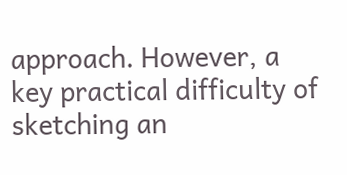approach. However, a key practical difficulty of sketching an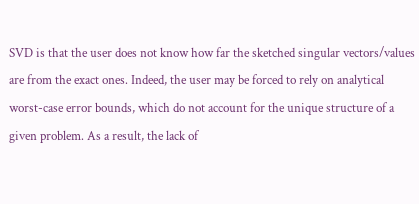SVD is that the user does not know how far the sketched singular vectors/values are from the exact ones. Indeed, the user may be forced to rely on analytical worst-case error bounds, which do not account for the unique structure of a given problem. As a result, the lack of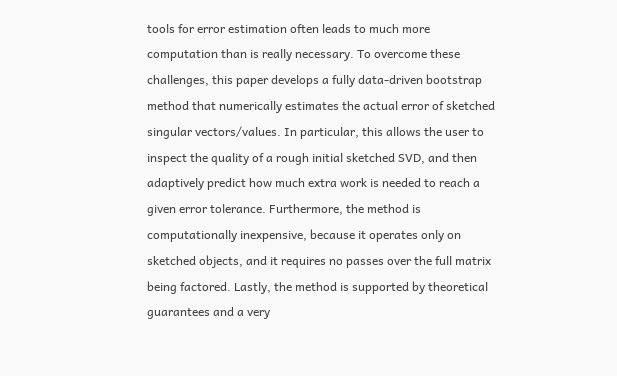tools for error estimation often leads to much more computation than is really necessary. To overcome these challenges, this paper develops a fully data-driven bootstrap method that numerically estimates the actual error of sketched singular vectors/values. In particular, this allows the user to inspect the quality of a rough initial sketched SVD, and then adaptively predict how much extra work is needed to reach a given error tolerance. Furthermore, the method is computationally inexpensive, because it operates only on sketched objects, and it requires no passes over the full matrix being factored. Lastly, the method is supported by theoretical guarantees and a very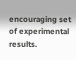encouraging set of experimental results.